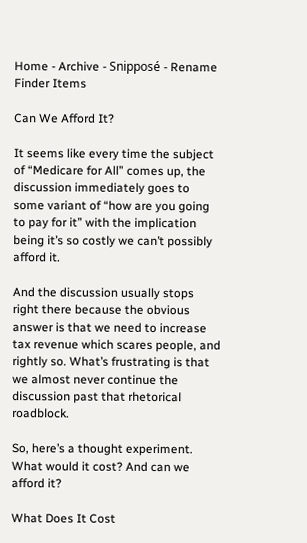Home - Archive - Snipposé - Rename Finder Items

Can We Afford It?

It seems like every time the subject of “Medicare for All” comes up, the discussion immediately goes to some variant of “how are you going to pay for it” with the implication being it’s so costly we can’t possibly afford it.

And the discussion usually stops right there because the obvious answer is that we need to increase tax revenue which scares people, and rightly so. What’s frustrating is that we almost never continue the discussion past that rhetorical roadblock.

So, here’s a thought experiment. What would it cost? And can we afford it?

What Does It Cost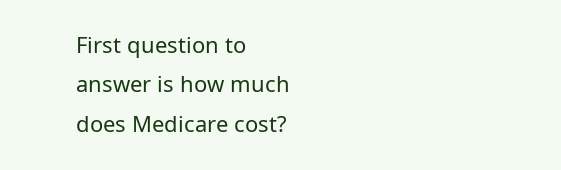First question to answer is how much does Medicare cost?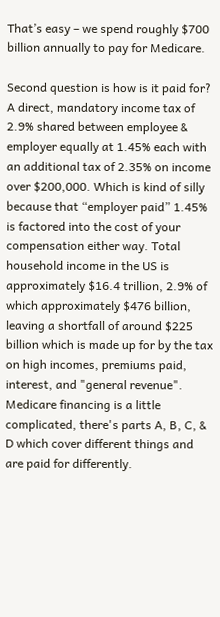That’s easy – we spend roughly $700 billion annually to pay for Medicare.

Second question is how is it paid for? A direct, mandatory income tax of 2.9% shared between employee & employer equally at 1.45% each with an additional tax of 2.35% on income over $200,000. Which is kind of silly because that “employer paid” 1.45% is factored into the cost of your compensation either way. Total household income in the US is approximately $16.4 trillion, 2.9% of which approximately $476 billion, leaving a shortfall of around $225 billion which is made up for by the tax on high incomes, premiums paid, interest, and "general revenue". Medicare financing is a little complicated, there's parts A, B, C, & D which cover different things and are paid for differently.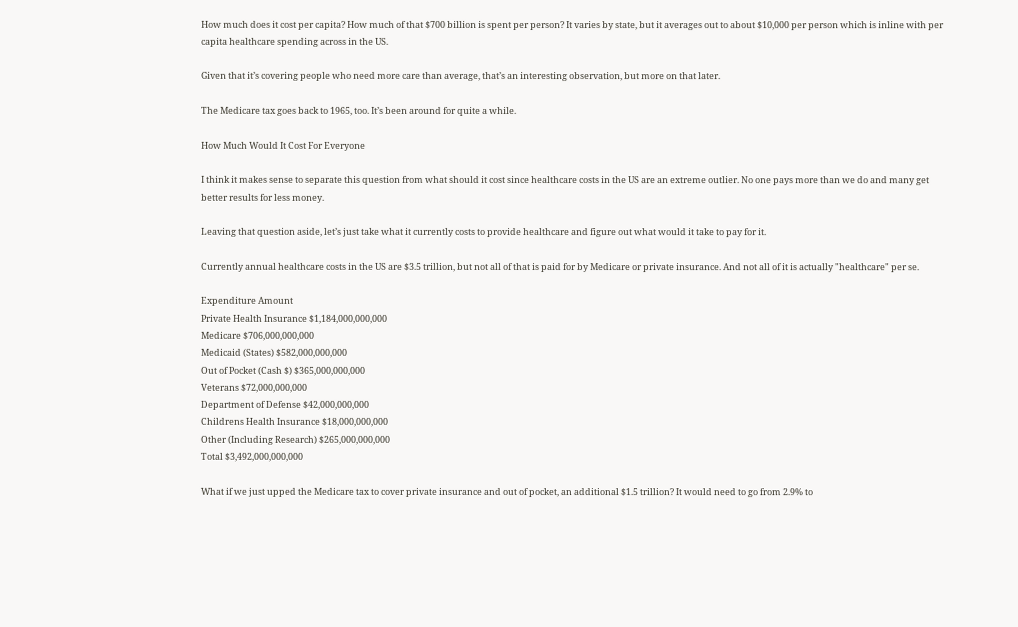How much does it cost per capita? How much of that $700 billion is spent per person? It varies by state, but it averages out to about $10,000 per person which is inline with per capita healthcare spending across in the US.

Given that it’s covering people who need more care than average, that’s an interesting observation, but more on that later.

The Medicare tax goes back to 1965, too. It’s been around for quite a while.

How Much Would It Cost For Everyone

I think it makes sense to separate this question from what should it cost since healthcare costs in the US are an extreme outlier. No one pays more than we do and many get better results for less money.

Leaving that question aside, let’s just take what it currently costs to provide healthcare and figure out what would it take to pay for it.

Currently annual healthcare costs in the US are $3.5 trillion, but not all of that is paid for by Medicare or private insurance. And not all of it is actually "healthcare" per se.

Expenditure Amount
Private Health Insurance $1,184,000,000,000
Medicare $706,000,000,000
Medicaid (States) $582,000,000,000
Out of Pocket (Cash $) $365,000,000,000
Veterans $72,000,000,000
Department of Defense $42,000,000,000
Childrens Health Insurance $18,000,000,000
Other (Including Research) $265,000,000,000
Total $3,492,000,000,000

What if we just upped the Medicare tax to cover private insurance and out of pocket, an additional $1.5 trillion? It would need to go from 2.9% to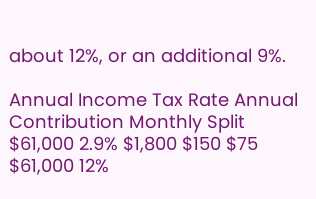about 12%, or an additional 9%.

Annual Income Tax Rate Annual Contribution Monthly Split
$61,000 2.9% $1,800 $150 $75
$61,000 12%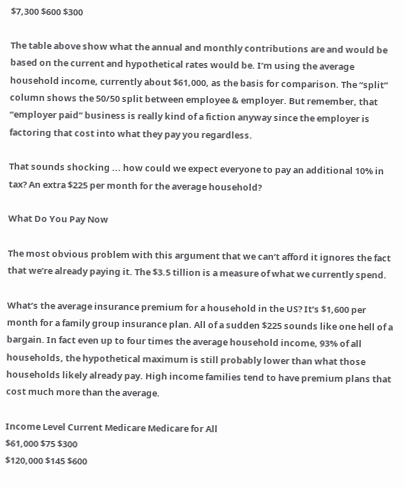$7,300 $600 $300

The table above show what the annual and monthly contributions are and would be based on the current and hypothetical rates would be. I’m using the average household income, currently about $61,000, as the basis for comparison. The “split” column shows the 50/50 split between employee & employer. But remember, that “employer paid” business is really kind of a fiction anyway since the employer is factoring that cost into what they pay you regardless.

That sounds shocking ... how could we expect everyone to pay an additional 10% in tax? An extra $225 per month for the average household?

What Do You Pay Now

The most obvious problem with this argument that we can’t afford it ignores the fact that we’re already paying it. The $3.5 tillion is a measure of what we currently spend.

What’s the average insurance premium for a household in the US? It’s $1,600 per month for a family group insurance plan. All of a sudden $225 sounds like one hell of a bargain. In fact even up to four times the average household income, 93% of all households, the hypothetical maximum is still probably lower than what those households likely already pay. High income families tend to have premium plans that cost much more than the average.

Income Level Current Medicare Medicare for All
$61,000 $75 $300
$120,000 $145 $600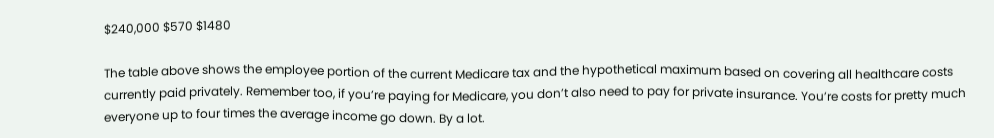$240,000 $570 $1480

The table above shows the employee portion of the current Medicare tax and the hypothetical maximum based on covering all healthcare costs currently paid privately. Remember too, if you’re paying for Medicare, you don’t also need to pay for private insurance. You’re costs for pretty much everyone up to four times the average income go down. By a lot.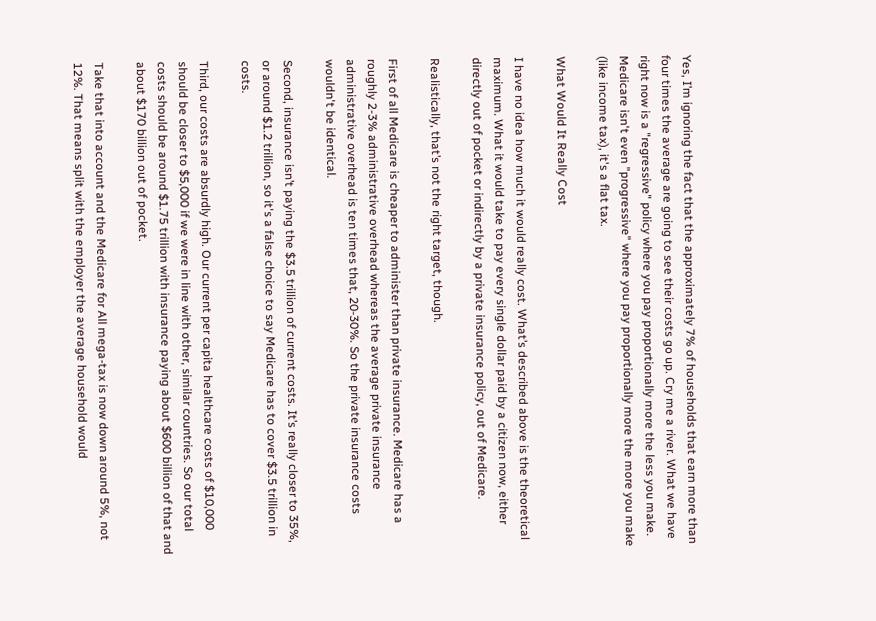Yes, I’m ignoring the fact that the approximately 7% of households that earn more than four times the average are going to see their costs go up. Cry me a river. What we have right now is a "regressive" policy where you pay proportionally more the less you make. Medicare isn't even "progressive" where you pay proportionally more the more you make (like income tax), it's a flat tax.

What Would It Really Cost

I have no idea how much it would really cost. What’s described above is the theoretical maximum. What it would take to pay every single dollar paid by a citizen now, either directly out of pocket or indirectly by a private insurance policy, out of Medicare.

Realistically, that’s not the right target, though.

First of all Medicare is cheaper to administer than private insurance. Medicare has a roughly 2-3% administrative overhead whereas the average private insurance administrative overhead is ten times that, 20-30%. So the private insurance costs wouldn't be identical.

Second, insurance isn’t paying the $3.5 trillion of current costs. It’s really closer to 35%, or around $1.2 trillion, so it's a false choice to say Medicare has to cover $3.5 trillion in costs.

Third, our costs are absurdly high. Our current per capita healthcare costs of $10,000 should be closer to $5,000 if we were in line with other, similar countries. So our total costs should be around $1.75 trillion with insurance paying about $600 billion of that and about $170 billion out of pocket.

Take that into account and the Medicare for All mega-tax is now down around 5%, not 12%. That means split with the employer the average household would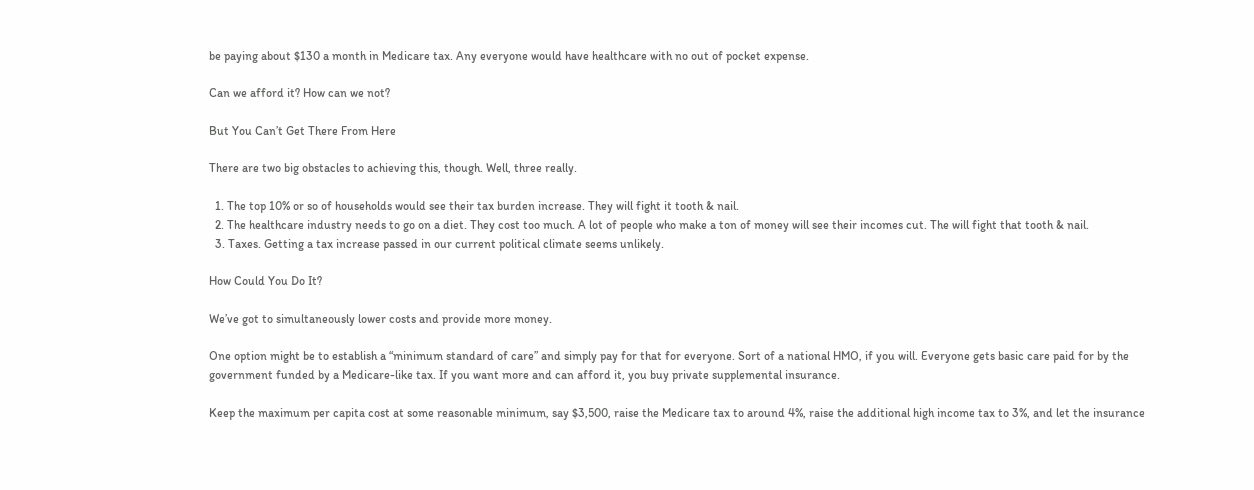be paying about $130 a month in Medicare tax. Any everyone would have healthcare with no out of pocket expense.

Can we afford it? How can we not?

But You Can’t Get There From Here

There are two big obstacles to achieving this, though. Well, three really.

  1. The top 10% or so of households would see their tax burden increase. They will fight it tooth & nail.
  2. The healthcare industry needs to go on a diet. They cost too much. A lot of people who make a ton of money will see their incomes cut. The will fight that tooth & nail.
  3. Taxes. Getting a tax increase passed in our current political climate seems unlikely.

How Could You Do It?

We’ve got to simultaneously lower costs and provide more money.

One option might be to establish a “minimum standard of care” and simply pay for that for everyone. Sort of a national HMO, if you will. Everyone gets basic care paid for by the government funded by a Medicare-like tax. If you want more and can afford it, you buy private supplemental insurance.

Keep the maximum per capita cost at some reasonable minimum, say $3,500, raise the Medicare tax to around 4%, raise the additional high income tax to 3%, and let the insurance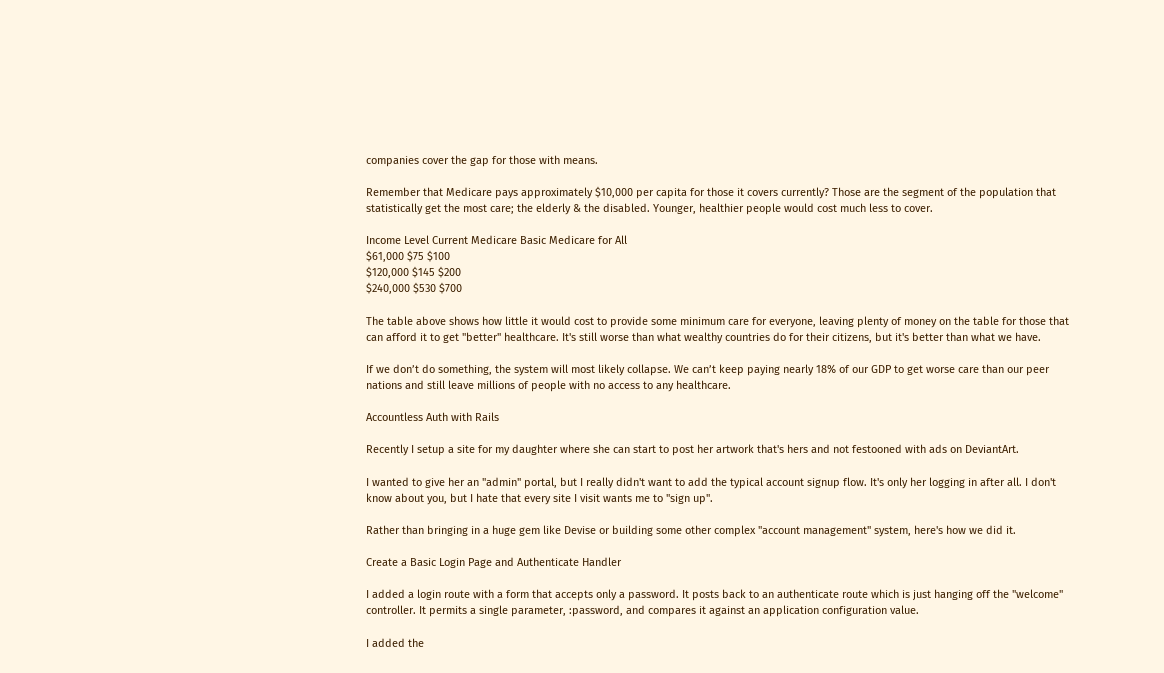companies cover the gap for those with means.

Remember that Medicare pays approximately $10,000 per capita for those it covers currently? Those are the segment of the population that statistically get the most care; the elderly & the disabled. Younger, healthier people would cost much less to cover.

Income Level Current Medicare Basic Medicare for All
$61,000 $75 $100
$120,000 $145 $200
$240,000 $530 $700

The table above shows how little it would cost to provide some minimum care for everyone, leaving plenty of money on the table for those that can afford it to get "better" healthcare. It's still worse than what wealthy countries do for their citizens, but it's better than what we have.

If we don’t do something, the system will most likely collapse. We can’t keep paying nearly 18% of our GDP to get worse care than our peer nations and still leave millions of people with no access to any healthcare.

Accountless Auth with Rails

Recently I setup a site for my daughter where she can start to post her artwork that's hers and not festooned with ads on DeviantArt.

I wanted to give her an "admin" portal, but I really didn't want to add the typical account signup flow. It's only her logging in after all. I don't know about you, but I hate that every site I visit wants me to "sign up".

Rather than bringing in a huge gem like Devise or building some other complex "account management" system, here's how we did it.

Create a Basic Login Page and Authenticate Handler

I added a login route with a form that accepts only a password. It posts back to an authenticate route which is just hanging off the "welcome" controller. It permits a single parameter, :password, and compares it against an application configuration value.

I added the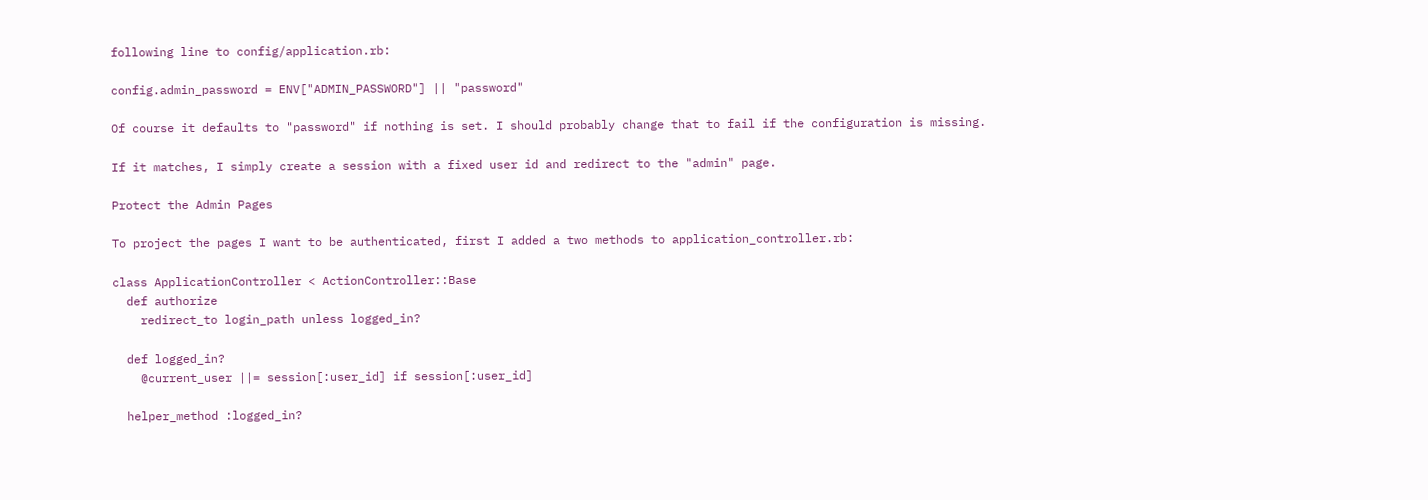following line to config/application.rb:

config.admin_password = ENV["ADMIN_PASSWORD"] || "password"

Of course it defaults to "password" if nothing is set. I should probably change that to fail if the configuration is missing.

If it matches, I simply create a session with a fixed user id and redirect to the "admin" page.

Protect the Admin Pages

To project the pages I want to be authenticated, first I added a two methods to application_controller.rb:

class ApplicationController < ActionController::Base
  def authorize
    redirect_to login_path unless logged_in?

  def logged_in?
    @current_user ||= session[:user_id] if session[:user_id]

  helper_method :logged_in?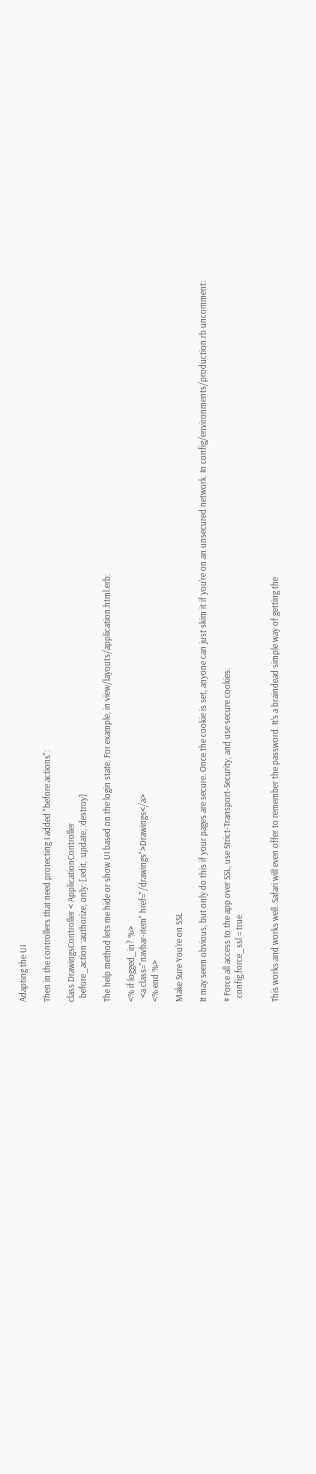Adapting the UI

Then in the controllers that need protecting I added "before actions":

class DrawingsController < ApplicationController
  before_action :authorize, only: [:edit, :update, :destroy]

The help method lets me hide or show UI based on the login state. For example, in view/layouts/application.html.erb:

<% if logged_in? %>
  <a class="navbar-item" href="/drawings">Drawings</a>
<% end %>

Make Sure You're on SSL

It may seem obvious, but only do this if your pages are secure. Once the cookie is set, anyone can just skim it if you're on an unsecured network. In config/environments/production.rb uncomment:

# Force all access to the app over SSL, use Strict-Transport-Security, and use secure cookies.
  config.force_ssl = true


This works and works well. Safari will even offer to remember the password. It's a braindead simple way of getting the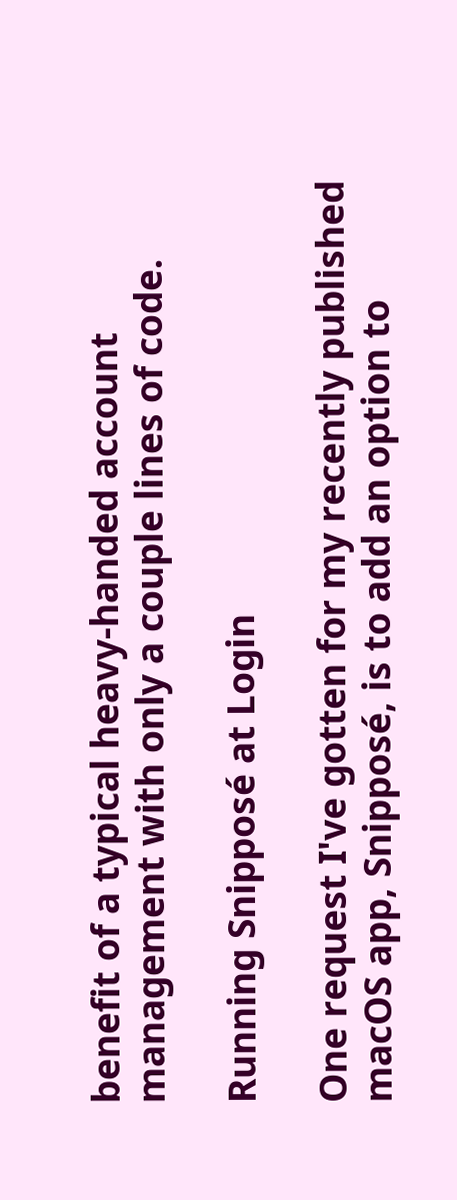benefit of a typical heavy-handed account management with only a couple lines of code.

Running Snipposé at Login

One request I've gotten for my recently published macOS app, Snipposé, is to add an option to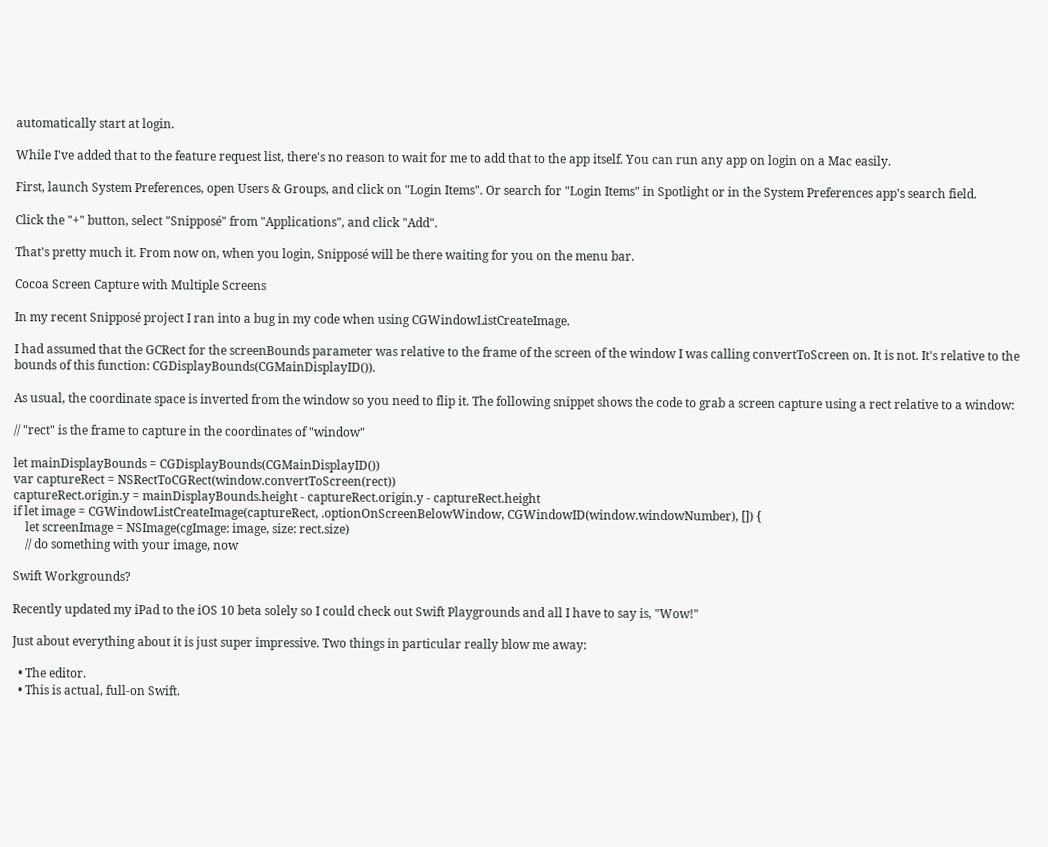automatically start at login.

While I've added that to the feature request list, there's no reason to wait for me to add that to the app itself. You can run any app on login on a Mac easily.

First, launch System Preferences, open Users & Groups, and click on "Login Items". Or search for "Login Items" in Spotlight or in the System Preferences app's search field.

Click the "+" button, select "Snipposé" from "Applications", and click "Add".

That's pretty much it. From now on, when you login, Snipposé will be there waiting for you on the menu bar.

Cocoa Screen Capture with Multiple Screens

In my recent Snipposé project I ran into a bug in my code when using CGWindowListCreateImage.

I had assumed that the GCRect for the screenBounds parameter was relative to the frame of the screen of the window I was calling convertToScreen on. It is not. It's relative to the bounds of this function: CGDisplayBounds(CGMainDisplayID()).

As usual, the coordinate space is inverted from the window so you need to flip it. The following snippet shows the code to grab a screen capture using a rect relative to a window:

// "rect" is the frame to capture in the coordinates of "window"

let mainDisplayBounds = CGDisplayBounds(CGMainDisplayID())
var captureRect = NSRectToCGRect(window.convertToScreen(rect))
captureRect.origin.y = mainDisplayBounds.height - captureRect.origin.y - captureRect.height
if let image = CGWindowListCreateImage(captureRect, .optionOnScreenBelowWindow, CGWindowID(window.windowNumber), []) {
    let screenImage = NSImage(cgImage: image, size: rect.size)
    // do something with your image, now

Swift Workgrounds?

Recently updated my iPad to the iOS 10 beta solely so I could check out Swift Playgrounds and all I have to say is, "Wow!"

Just about everything about it is just super impressive. Two things in particular really blow me away:

  • The editor.
  • This is actual, full-on Swift.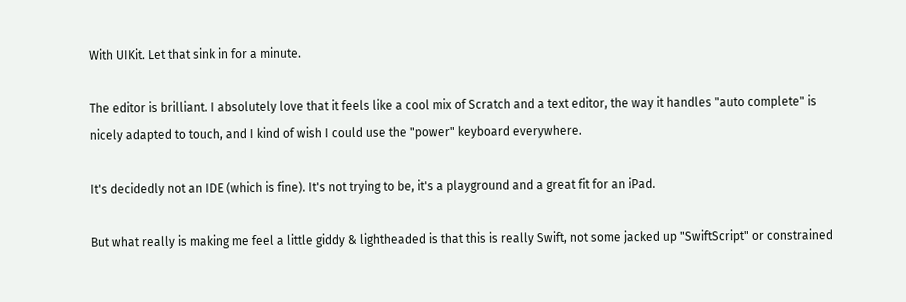With UIKit. Let that sink in for a minute.

The editor is brilliant. I absolutely love that it feels like a cool mix of Scratch and a text editor, the way it handles "auto complete" is nicely adapted to touch, and I kind of wish I could use the "power" keyboard everywhere.

It's decidedly not an IDE (which is fine). It's not trying to be, it's a playground and a great fit for an iPad.

But what really is making me feel a little giddy & lightheaded is that this is really Swift, not some jacked up "SwiftScript" or constrained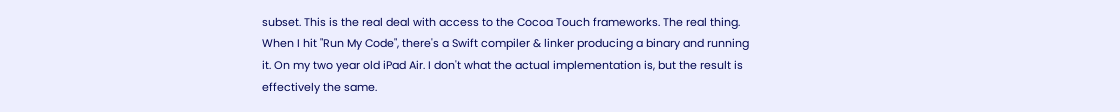subset. This is the real deal with access to the Cocoa Touch frameworks. The real thing. When I hit "Run My Code", there's a Swift compiler & linker producing a binary and running it. On my two year old iPad Air. I don't what the actual implementation is, but the result is effectively the same.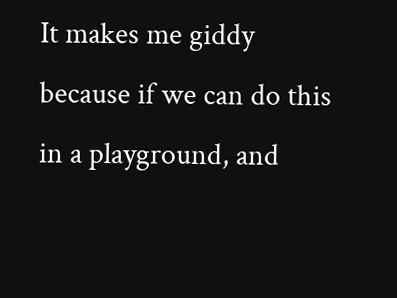It makes me giddy because if we can do this in a playground, and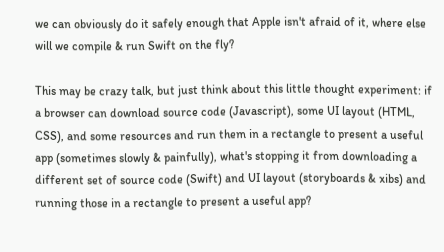we can obviously do it safely enough that Apple isn't afraid of it, where else will we compile & run Swift on the fly?

This may be crazy talk, but just think about this little thought experiment: if a browser can download source code (Javascript), some UI layout (HTML, CSS), and some resources and run them in a rectangle to present a useful app (sometimes slowly & painfully), what's stopping it from downloading a different set of source code (Swift) and UI layout (storyboards & xibs) and running those in a rectangle to present a useful app?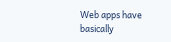Web apps have basically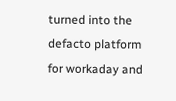turned into the defacto platform for workaday and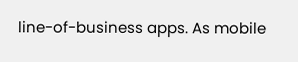line-of-business apps. As mobile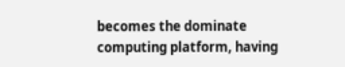becomes the dominate computing platform, having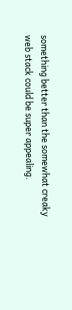something better than the somewhat creaky web stack could be super appealing.